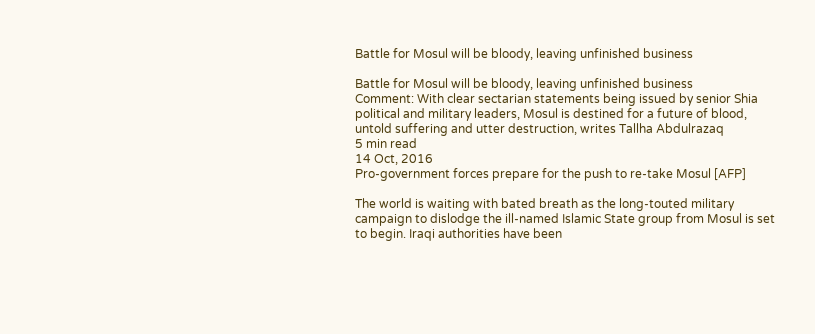Battle for Mosul will be bloody, leaving unfinished business

Battle for Mosul will be bloody, leaving unfinished business
Comment: With clear sectarian statements being issued by senior Shia political and military leaders, Mosul is destined for a future of blood, untold suffering and utter destruction, writes Tallha Abdulrazaq
5 min read
14 Oct, 2016
Pro-government forces prepare for the push to re-take Mosul [AFP]

The world is waiting with bated breath as the long-touted military campaign to dislodge the ill-named Islamic State group from Mosul is set to begin. Iraqi authorities have been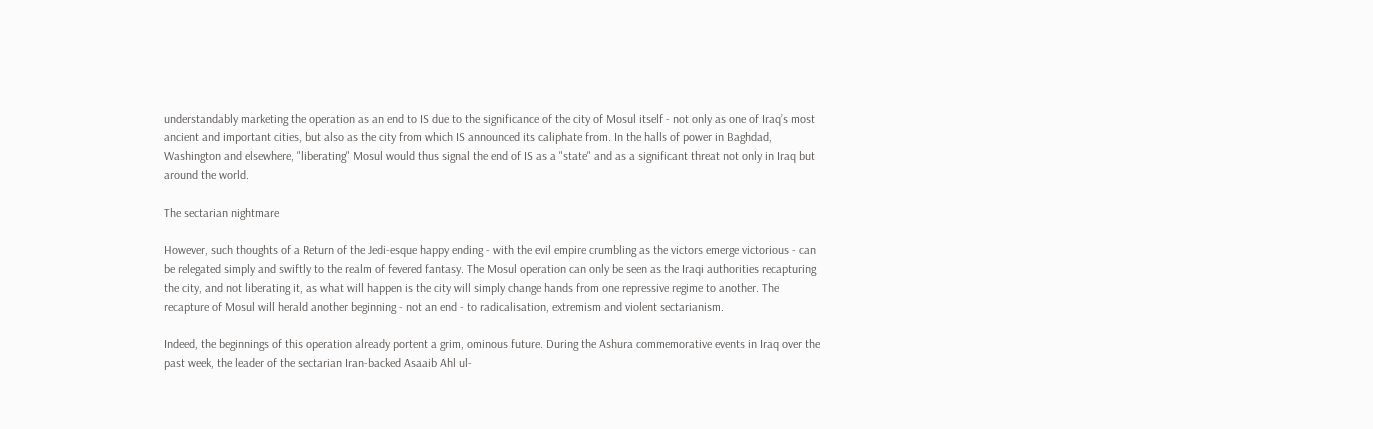understandably marketing the operation as an end to IS due to the significance of the city of Mosul itself - not only as one of Iraq’s most ancient and important cities, but also as the city from which IS announced its caliphate from. In the halls of power in Baghdad, Washington and elsewhere, "liberating" Mosul would thus signal the end of IS as a "state" and as a significant threat not only in Iraq but around the world.

The sectarian nightmare

However, such thoughts of a Return of the Jedi-esque happy ending - with the evil empire crumbling as the victors emerge victorious - can be relegated simply and swiftly to the realm of fevered fantasy. The Mosul operation can only be seen as the Iraqi authorities recapturing the city, and not liberating it, as what will happen is the city will simply change hands from one repressive regime to another. The recapture of Mosul will herald another beginning - not an end - to radicalisation, extremism and violent sectarianism.

Indeed, the beginnings of this operation already portent a grim, ominous future. During the Ashura commemorative events in Iraq over the past week, the leader of the sectarian Iran-backed Asaaib Ahl ul-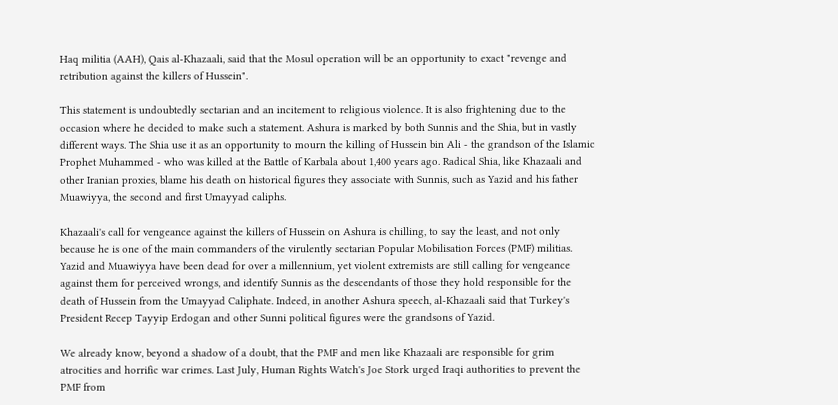Haq militia (AAH), Qais al-Khazaali, said that the Mosul operation will be an opportunity to exact "revenge and retribution against the killers of Hussein".

This statement is undoubtedly sectarian and an incitement to religious violence. It is also frightening due to the occasion where he decided to make such a statement. Ashura is marked by both Sunnis and the Shia, but in vastly different ways. The Shia use it as an opportunity to mourn the killing of Hussein bin Ali - the grandson of the Islamic Prophet Muhammed - who was killed at the Battle of Karbala about 1,400 years ago. Radical Shia, like Khazaali and other Iranian proxies, blame his death on historical figures they associate with Sunnis, such as Yazid and his father Muawiyya, the second and first Umayyad caliphs.

Khazaali's call for vengeance against the killers of Hussein on Ashura is chilling, to say the least, and not only because he is one of the main commanders of the virulently sectarian Popular Mobilisation Forces (PMF) militias. Yazid and Muawiyya have been dead for over a millennium, yet violent extremists are still calling for vengeance against them for perceived wrongs, and identify Sunnis as the descendants of those they hold responsible for the death of Hussein from the Umayyad Caliphate. Indeed, in another Ashura speech, al-Khazaali said that Turkey's President Recep Tayyip Erdogan and other Sunni political figures were the grandsons of Yazid.

We already know, beyond a shadow of a doubt, that the PMF and men like Khazaali are responsible for grim atrocities and horrific war crimes. Last July, Human Rights Watch's Joe Stork urged Iraqi authorities to prevent the PMF from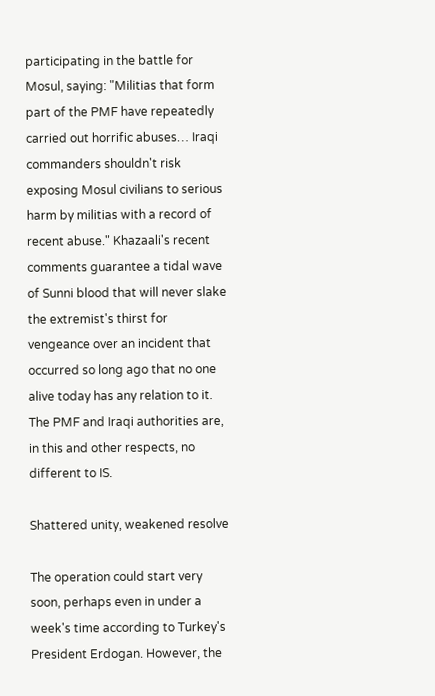participating in the battle for Mosul, saying: "Militias that form part of the PMF have repeatedly carried out horrific abuses… Iraqi commanders shouldn't risk exposing Mosul civilians to serious harm by militias with a record of recent abuse." Khazaali's recent comments guarantee a tidal wave of Sunni blood that will never slake the extremist's thirst for vengeance over an incident that occurred so long ago that no one alive today has any relation to it. The PMF and Iraqi authorities are, in this and other respects, no different to IS.

Shattered unity, weakened resolve

The operation could start very soon, perhaps even in under a week's time according to Turkey's President Erdogan. However, the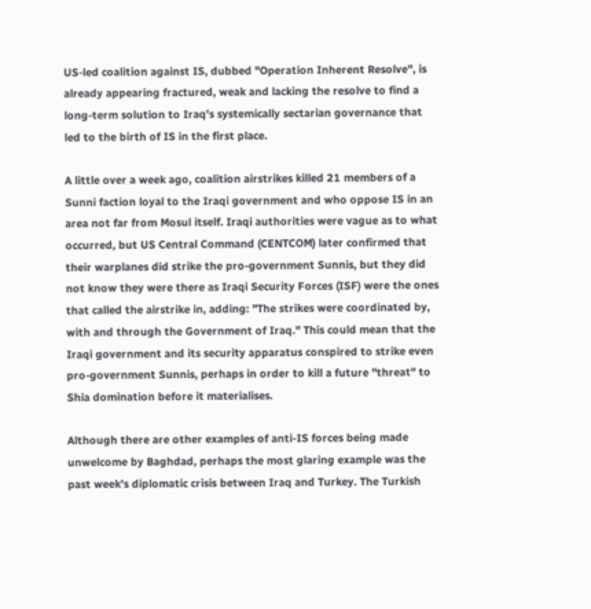US-led coalition against IS, dubbed "Operation Inherent Resolve", is already appearing fractured, weak and lacking the resolve to find a long-term solution to Iraq's systemically sectarian governance that led to the birth of IS in the first place.

A little over a week ago, coalition airstrikes killed 21 members of a Sunni faction loyal to the Iraqi government and who oppose IS in an area not far from Mosul itself. Iraqi authorities were vague as to what occurred, but US Central Command (CENTCOM) later confirmed that their warplanes did strike the pro-government Sunnis, but they did not know they were there as Iraqi Security Forces (ISF) were the ones that called the airstrike in, adding: "The strikes were coordinated by, with and through the Government of Iraq." This could mean that the Iraqi government and its security apparatus conspired to strike even pro-government Sunnis, perhaps in order to kill a future "threat" to Shia domination before it materialises.

Although there are other examples of anti-IS forces being made unwelcome by Baghdad, perhaps the most glaring example was the past week's diplomatic crisis between Iraq and Turkey. The Turkish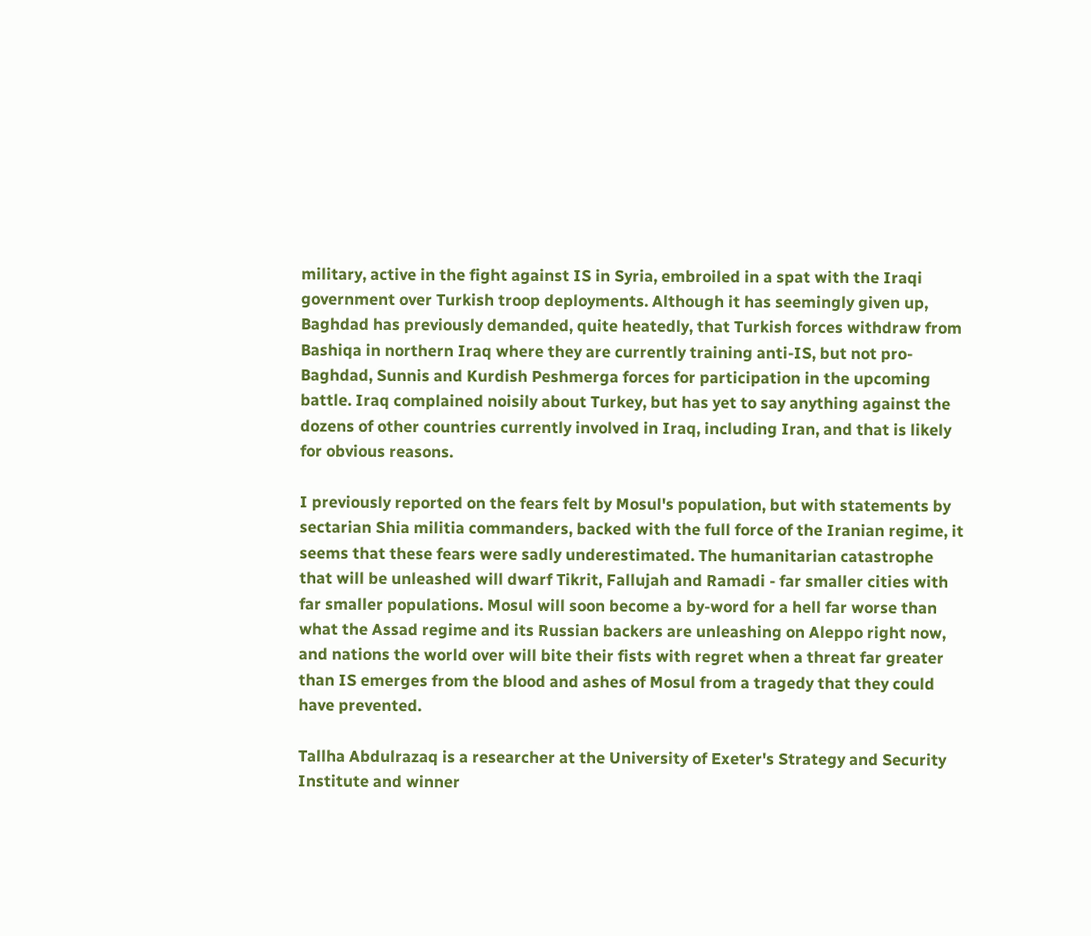military, active in the fight against IS in Syria, embroiled in a spat with the Iraqi government over Turkish troop deployments. Although it has seemingly given up, Baghdad has previously demanded, quite heatedly, that Turkish forces withdraw from Bashiqa in northern Iraq where they are currently training anti-IS, but not pro-Baghdad, Sunnis and Kurdish Peshmerga forces for participation in the upcoming battle. Iraq complained noisily about Turkey, but has yet to say anything against the dozens of other countries currently involved in Iraq, including Iran, and that is likely for obvious reasons.

I previously reported on the fears felt by Mosul's population, but with statements by sectarian Shia militia commanders, backed with the full force of the Iranian regime, it seems that these fears were sadly underestimated. The humanitarian catastrophe that will be unleashed will dwarf Tikrit, Fallujah and Ramadi - far smaller cities with far smaller populations. Mosul will soon become a by-word for a hell far worse than what the Assad regime and its Russian backers are unleashing on Aleppo right now, and nations the world over will bite their fists with regret when a threat far greater than IS emerges from the blood and ashes of Mosul from a tragedy that they could have prevented.

Tallha Abdulrazaq is a researcher at the University of Exeter's Strategy and Security Institute and winner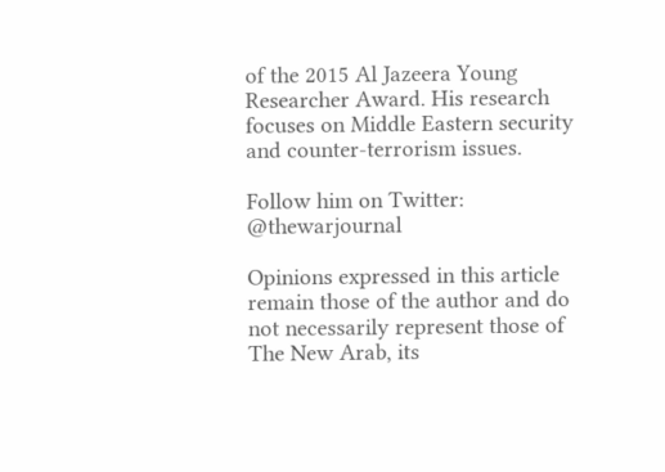of the 2015 Al Jazeera Young Researcher Award. His research focuses on Middle Eastern security and counter-terrorism issues.

Follow him on Twitter: @thewarjournal

Opinions expressed in this article remain those of the author and do not necessarily represent those of The New Arab, its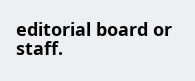editorial board or staff.